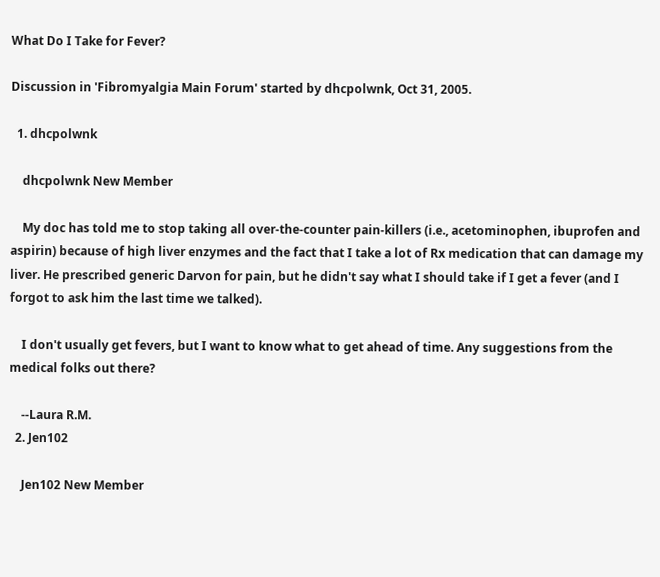What Do I Take for Fever?

Discussion in 'Fibromyalgia Main Forum' started by dhcpolwnk, Oct 31, 2005.

  1. dhcpolwnk

    dhcpolwnk New Member

    My doc has told me to stop taking all over-the-counter pain-killers (i.e., acetominophen, ibuprofen and aspirin) because of high liver enzymes and the fact that I take a lot of Rx medication that can damage my liver. He prescribed generic Darvon for pain, but he didn't say what I should take if I get a fever (and I forgot to ask him the last time we talked).

    I don't usually get fevers, but I want to know what to get ahead of time. Any suggestions from the medical folks out there?

    --Laura R.M.
  2. Jen102

    Jen102 New Member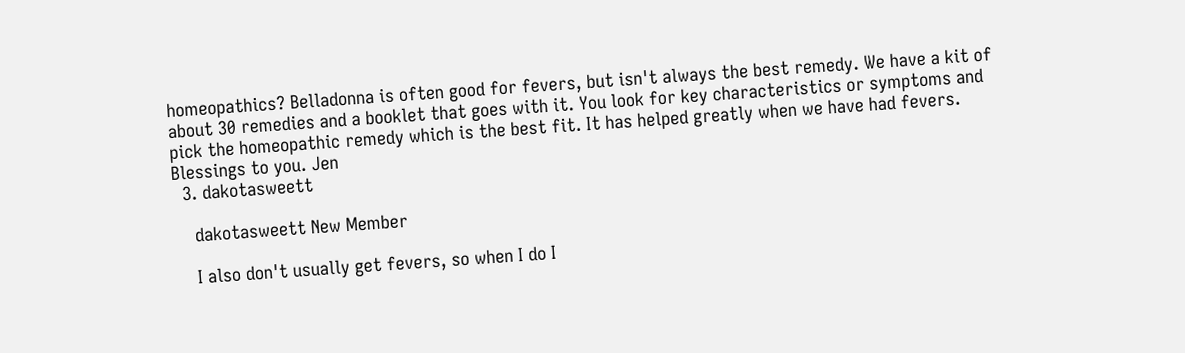homeopathics? Belladonna is often good for fevers, but isn't always the best remedy. We have a kit of about 30 remedies and a booklet that goes with it. You look for key characteristics or symptoms and pick the homeopathic remedy which is the best fit. It has helped greatly when we have had fevers. Blessings to you. Jen
  3. dakotasweett

    dakotasweett New Member

    I also don't usually get fevers, so when I do I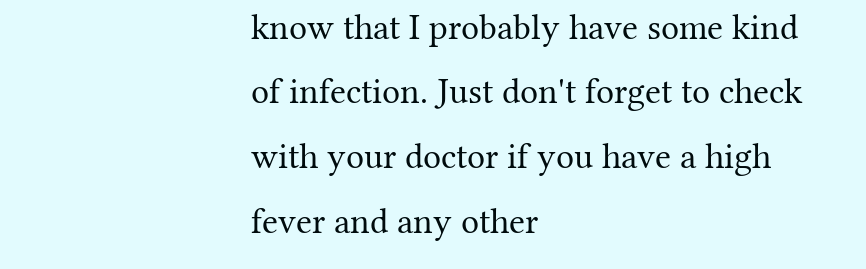know that I probably have some kind of infection. Just don't forget to check with your doctor if you have a high fever and any other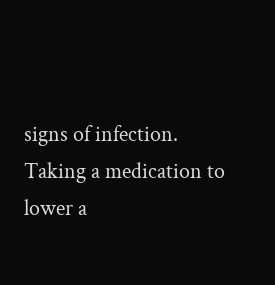signs of infection. Taking a medication to lower a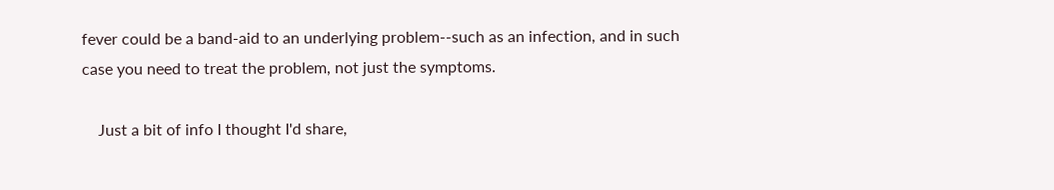fever could be a band-aid to an underlying problem--such as an infection, and in such case you need to treat the problem, not just the symptoms.

    Just a bit of info I thought I'd share,